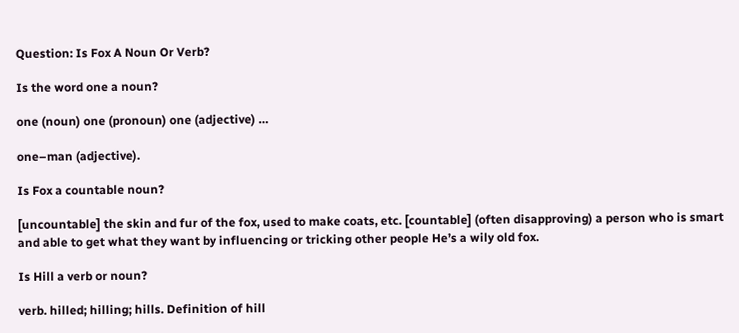Question: Is Fox A Noun Or Verb?

Is the word one a noun?

one (noun) one (pronoun) one (adjective) …

one–man (adjective).

Is Fox a countable noun?

[uncountable] the skin and fur of the fox, used to make coats, etc. [countable] (often disapproving) a person who is smart and able to get what they want by influencing or tricking other people He’s a wily old fox.

Is Hill a verb or noun?

verb. hilled; hilling; hills. Definition of hill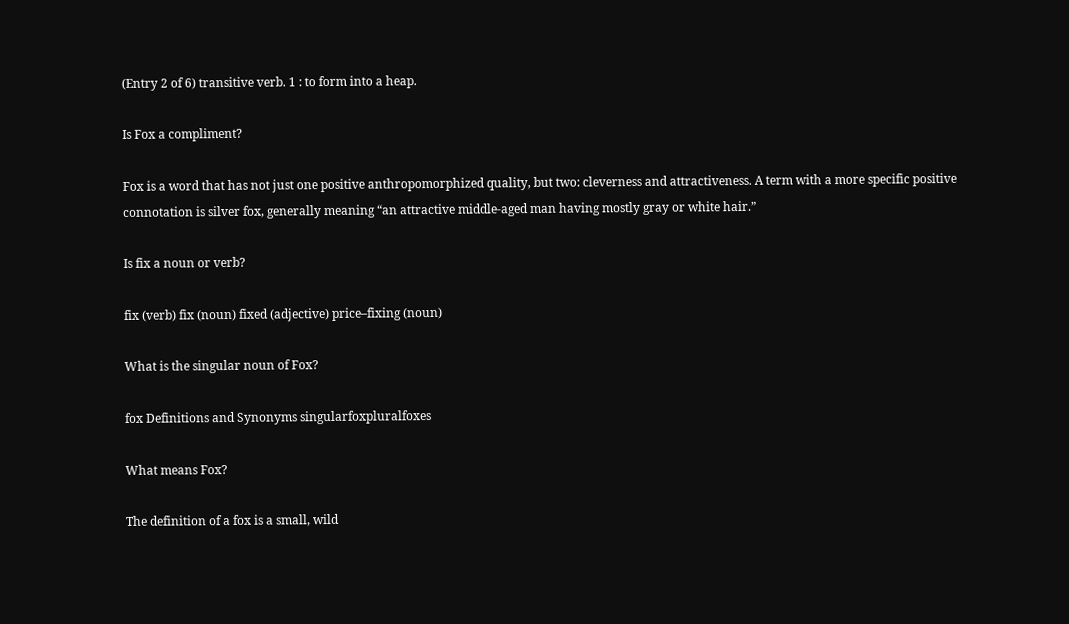(Entry 2 of 6) transitive verb. 1 : to form into a heap.

Is Fox a compliment?

Fox is a word that has not just one positive anthropomorphized quality, but two: cleverness and attractiveness. A term with a more specific positive connotation is silver fox, generally meaning “an attractive middle-aged man having mostly gray or white hair.”

Is fix a noun or verb?

fix (verb) fix (noun) fixed (adjective) price–fixing (noun)

What is the singular noun of Fox?

fox Definitions and Synonyms singularfoxpluralfoxes

What means Fox?

The definition of a fox is a small, wild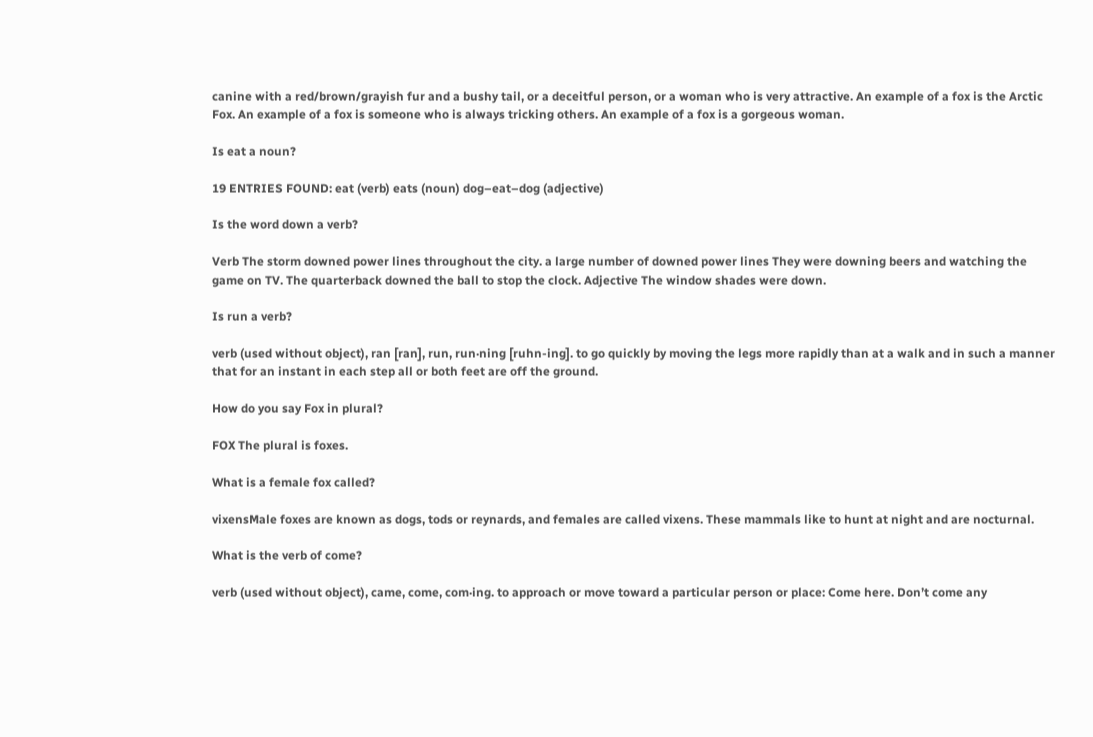canine with a red/brown/grayish fur and a bushy tail, or a deceitful person, or a woman who is very attractive. An example of a fox is the Arctic Fox. An example of a fox is someone who is always tricking others. An example of a fox is a gorgeous woman.

Is eat a noun?

19 ENTRIES FOUND: eat (verb) eats (noun) dog–eat–dog (adjective)

Is the word down a verb?

Verb The storm downed power lines throughout the city. a large number of downed power lines They were downing beers and watching the game on TV. The quarterback downed the ball to stop the clock. Adjective The window shades were down.

Is run a verb?

verb (used without object), ran [ran], run, run·ning [ruhn-ing]. to go quickly by moving the legs more rapidly than at a walk and in such a manner that for an instant in each step all or both feet are off the ground.

How do you say Fox in plural?

FOX The plural is foxes.

What is a female fox called?

vixensMale foxes are known as dogs, tods or reynards, and females are called vixens. These mammals like to hunt at night and are nocturnal.

What is the verb of come?

verb (used without object), came, come, com·ing. to approach or move toward a particular person or place: Come here. Don’t come any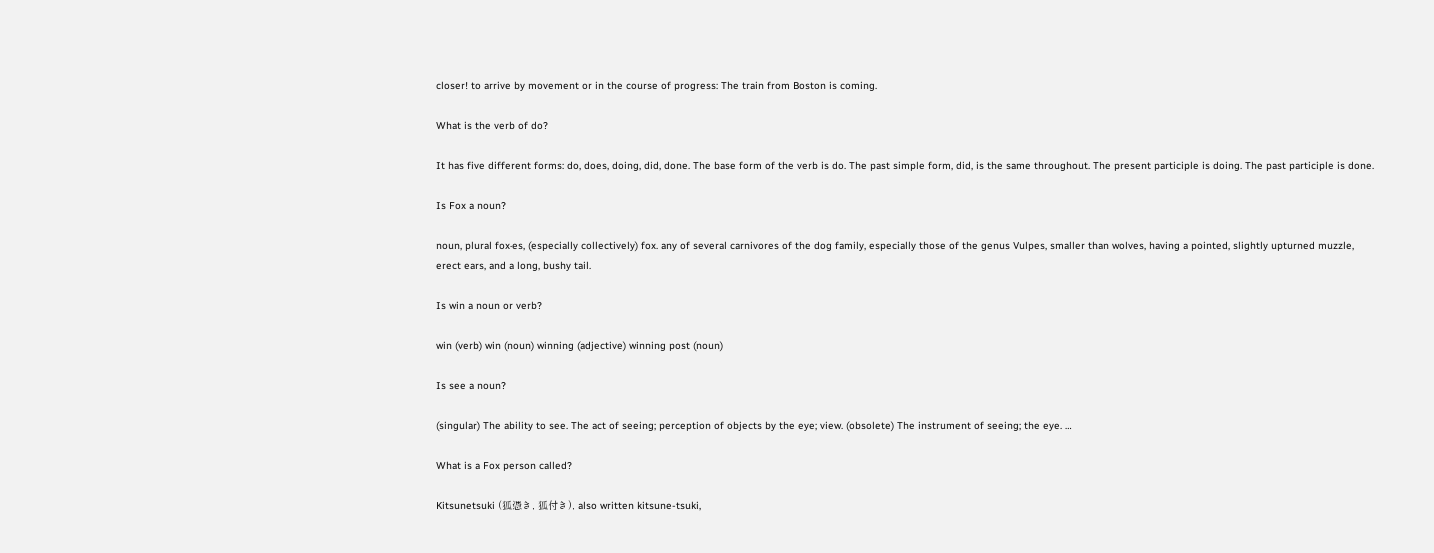closer! to arrive by movement or in the course of progress: The train from Boston is coming.

What is the verb of do?

It has five different forms: do, does, doing, did, done. The base form of the verb is do. The past simple form, did, is the same throughout. The present participle is doing. The past participle is done.

Is Fox a noun?

noun, plural fox·es, (especially collectively) fox. any of several carnivores of the dog family, especially those of the genus Vulpes, smaller than wolves, having a pointed, slightly upturned muzzle, erect ears, and a long, bushy tail.

Is win a noun or verb?

win (verb) win (noun) winning (adjective) winning post (noun)

Is see a noun?

(singular) The ability to see. The act of seeing; perception of objects by the eye; view. (obsolete) The instrument of seeing; the eye. …

What is a Fox person called?

Kitsunetsuki (狐憑き, 狐付き), also written kitsune-tsuki,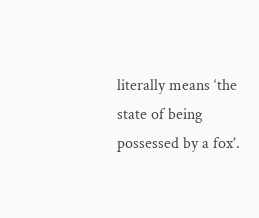literally means ‘the state of being possessed by a fox’.